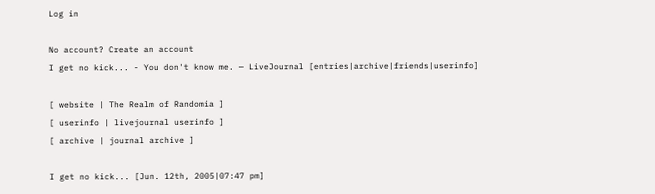Log in

No account? Create an account
I get no kick... - You don't know me. — LiveJournal [entries|archive|friends|userinfo]

[ website | The Realm of Randomia ]
[ userinfo | livejournal userinfo ]
[ archive | journal archive ]

I get no kick... [Jun. 12th, 2005|07:47 pm]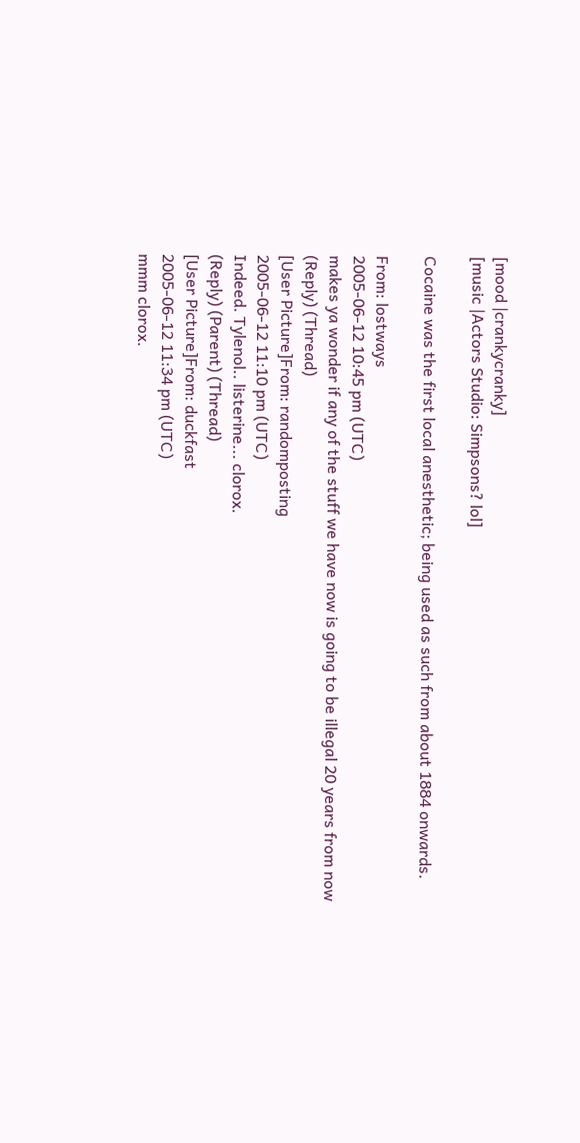[mood |crankycranky]
[music |Actors Studio: Simpsons? lol]

Cocaine was the first local anesthetic; being used as such from about 1884 onwards.

From: lostways
2005-06-12 10:45 pm (UTC)
makes ya wonder if any of the stuff we have now is going to be illegal 20 years from now
(Reply) (Thread)
[User Picture]From: randomposting
2005-06-12 11:10 pm (UTC)
Indeed. Tylenol.. listerine... clorox.
(Reply) (Parent) (Thread)
[User Picture]From: duckfast
2005-06-12 11:34 pm (UTC)
mmm clorox.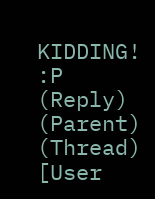KIDDING! :P
(Reply) (Parent) (Thread)
[User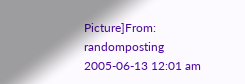Picture]From: randomposting
2005-06-13 12:01 am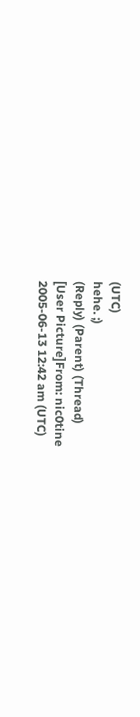(UTC)
hehe. ;)
(Reply) (Parent) (Thread)
[User Picture]From: nic0tine
2005-06-13 12:42 am (UTC)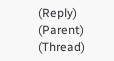(Reply) (Parent) (Thread)